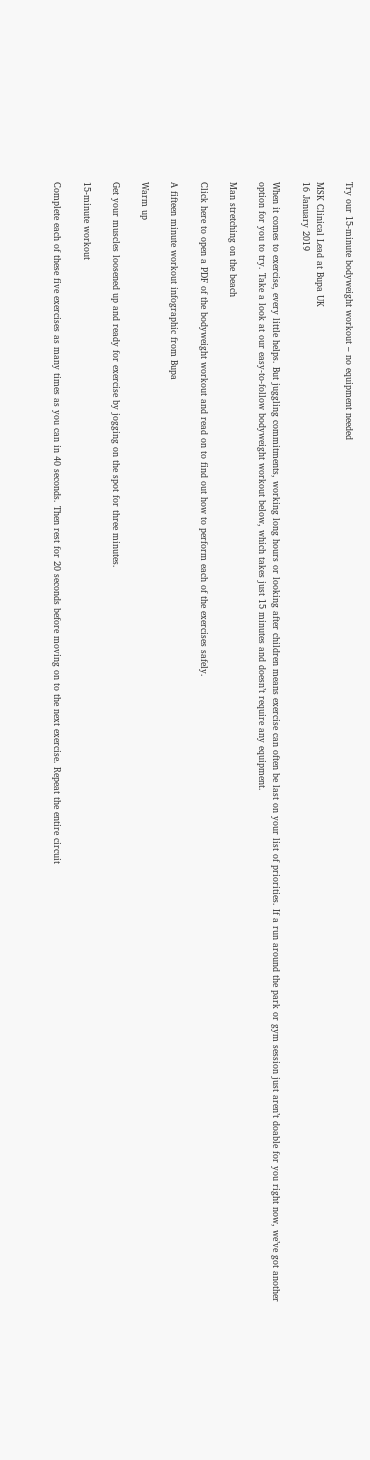Try our 15-minute bodyweight workout – no equipment needed

MSK Clinical Lead at Bupa UK
16 January 2019

When it comes to exercise, every little helps. But juggling commitments, working long hours or looking after children means exercise can often be last on your list of priorities. If a run around the park or gym session just aren’t doable for you right now, we’ve got another option for you to try. Take a look at our easy-to-follow bodyweight workout below, which takes just 15 minutes and doesn’t require any equipment.

Man stretching on the beach

Click here to open a PDF of the bodyweight workout and read on to find out how to perform each of the exercises safely.

A fifteen minute workout infographic from Bupa

Warm up

Get your muscles loosened up and ready for exercise by jogging on the spot for three minutes.

15-minute workout

Complete each of these five exercises as many times as you can in 40 seconds. Then rest for 20 seconds before moving on to the next exercise. Repeat the entire circuit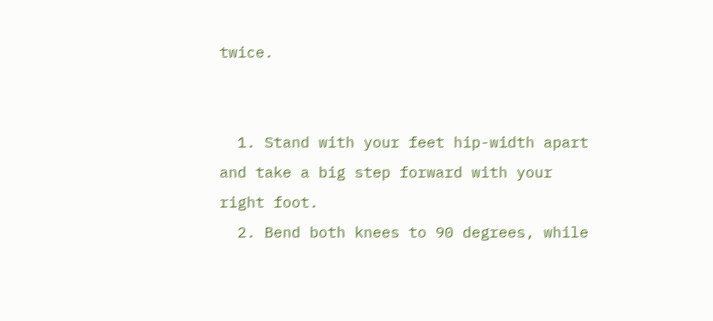twice.


  1. Stand with your feet hip-width apart and take a big step forward with your right foot.
  2. Bend both knees to 90 degrees, while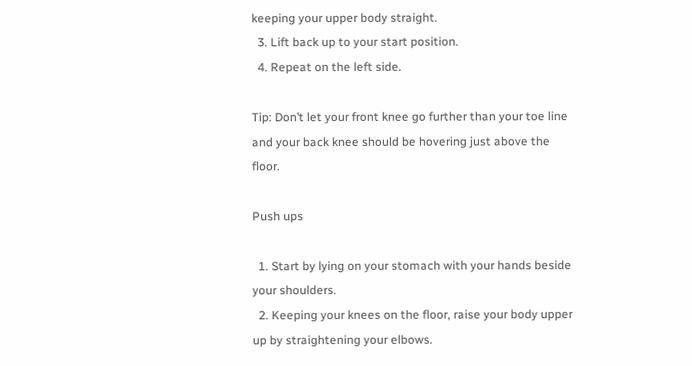keeping your upper body straight.
  3. Lift back up to your start position.
  4. Repeat on the left side.

Tip: Don’t let your front knee go further than your toe line and your back knee should be hovering just above the floor.

Push ups

  1. Start by lying on your stomach with your hands beside your shoulders.
  2. Keeping your knees on the floor, raise your body upper up by straightening your elbows.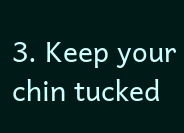3. Keep your chin tucked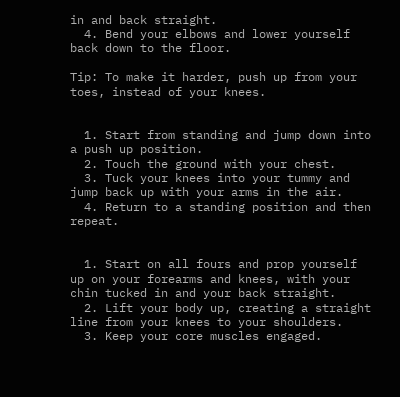in and back straight.
  4. Bend your elbows and lower yourself back down to the floor.

Tip: To make it harder, push up from your toes, instead of your knees.


  1. Start from standing and jump down into a push up position.
  2. Touch the ground with your chest.
  3. Tuck your knees into your tummy and jump back up with your arms in the air.
  4. Return to a standing position and then repeat.


  1. Start on all fours and prop yourself up on your forearms and knees, with your chin tucked in and your back straight.
  2. Lift your body up, creating a straight line from your knees to your shoulders.
  3. Keep your core muscles engaged.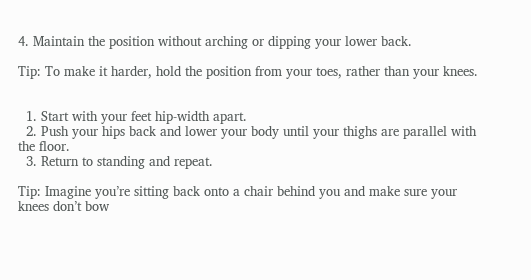4. Maintain the position without arching or dipping your lower back.

Tip: To make it harder, hold the position from your toes, rather than your knees.


  1. Start with your feet hip-width apart.
  2. Push your hips back and lower your body until your thighs are parallel with the floor.
  3. Return to standing and repeat.

Tip: Imagine you’re sitting back onto a chair behind you and make sure your knees don’t bow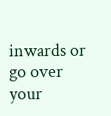inwards or go over your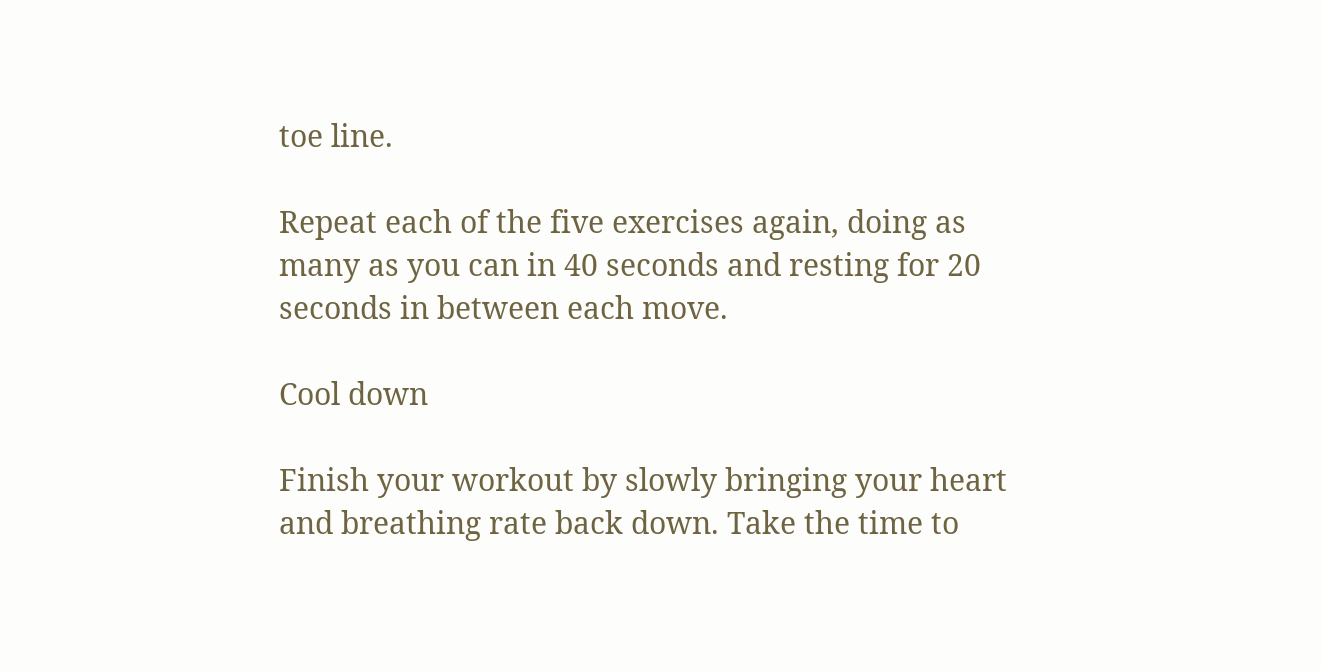toe line.

Repeat each of the five exercises again, doing as many as you can in 40 seconds and resting for 20 seconds in between each move.

Cool down

Finish your workout by slowly bringing your heart and breathing rate back down. Take the time to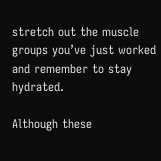stretch out the muscle groups you’ve just worked and remember to stay hydrated.

Although these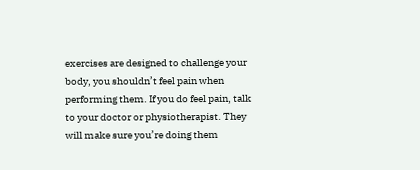exercises are designed to challenge your body, you shouldn’t feel pain when performing them. If you do feel pain, talk to your doctor or physiotherapist. They will make sure you’re doing them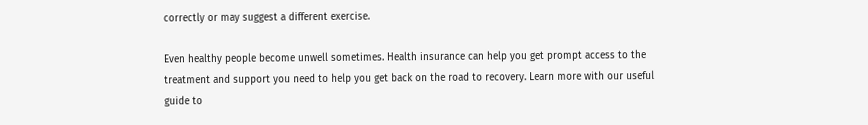correctly or may suggest a different exercise.

Even healthy people become unwell sometimes. Health insurance can help you get prompt access to the treatment and support you need to help you get back on the road to recovery. Learn more with our useful guide to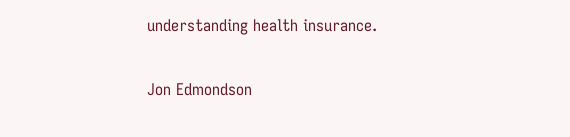understanding health insurance.

Jon Edmondson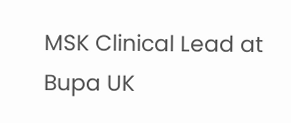MSK Clinical Lead at Bupa UK